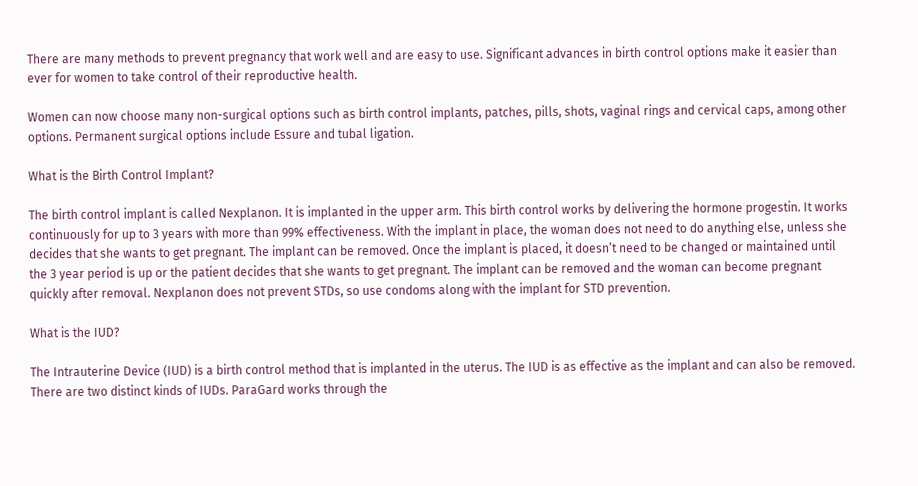There are many methods to prevent pregnancy that work well and are easy to use. Significant advances in birth control options make it easier than ever for women to take control of their reproductive health.

Women can now choose many non-surgical options such as birth control implants, patches, pills, shots, vaginal rings and cervical caps, among other options. Permanent surgical options include Essure and tubal ligation.

What is the Birth Control Implant?

The birth control implant is called Nexplanon. It is implanted in the upper arm. This birth control works by delivering the hormone progestin. It works continuously for up to 3 years with more than 99% effectiveness. With the implant in place, the woman does not need to do anything else, unless she decides that she wants to get pregnant. The implant can be removed. Once the implant is placed, it doesn’t need to be changed or maintained until the 3 year period is up or the patient decides that she wants to get pregnant. The implant can be removed and the woman can become pregnant quickly after removal. Nexplanon does not prevent STDs, so use condoms along with the implant for STD prevention.

What is the IUD?

The Intrauterine Device (IUD) is a birth control method that is implanted in the uterus. The IUD is as effective as the implant and can also be removed. There are two distinct kinds of IUDs. ParaGard works through the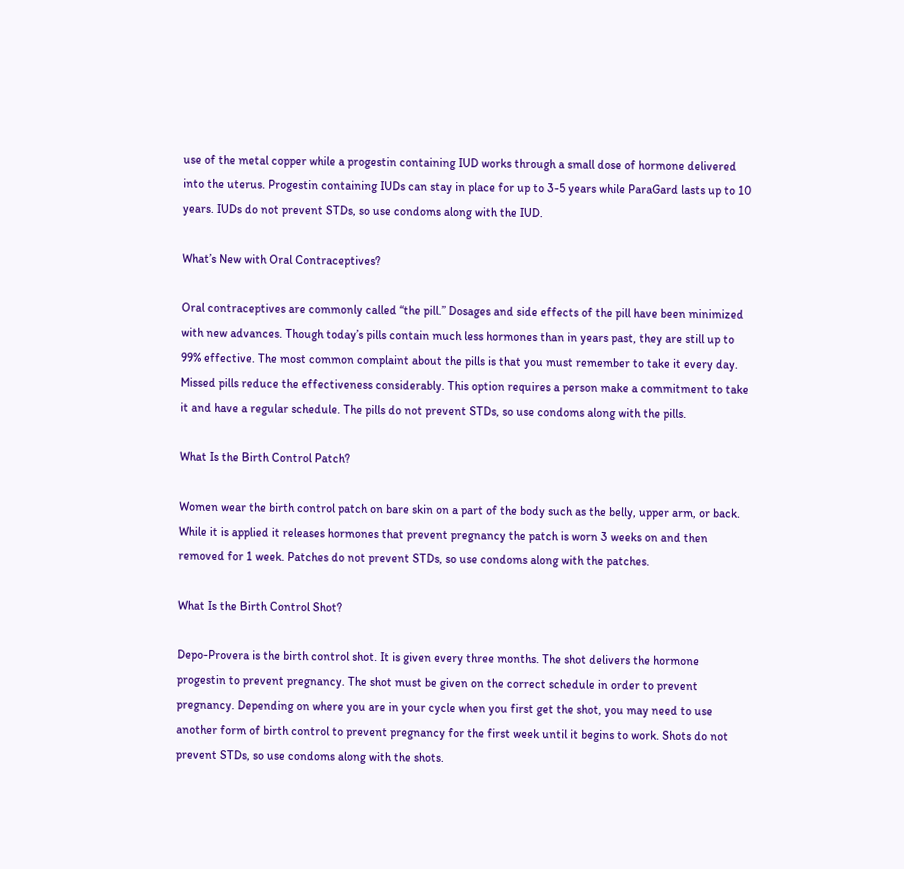use of the metal copper while a progestin containing IUD works through a small dose of hormone delivered into the uterus. Progestin containing IUDs can stay in place for up to 3-5 years while ParaGard lasts up to 10 years. IUDs do not prevent STDs, so use condoms along with the IUD.

What’s New with Oral Contraceptives?

Oral contraceptives are commonly called “the pill.” Dosages and side effects of the pill have been minimized with new advances. Though today’s pills contain much less hormones than in years past, they are still up to 99% effective. The most common complaint about the pills is that you must remember to take it every day. Missed pills reduce the effectiveness considerably. This option requires a person make a commitment to take it and have a regular schedule. The pills do not prevent STDs, so use condoms along with the pills.

What Is the Birth Control Patch?

Women wear the birth control patch on bare skin on a part of the body such as the belly, upper arm, or back. While it is applied it releases hormones that prevent pregnancy the patch is worn 3 weeks on and then removed for 1 week. Patches do not prevent STDs, so use condoms along with the patches.

What Is the Birth Control Shot?

Depo-Provera is the birth control shot. It is given every three months. The shot delivers the hormone progestin to prevent pregnancy. The shot must be given on the correct schedule in order to prevent pregnancy. Depending on where you are in your cycle when you first get the shot, you may need to use another form of birth control to prevent pregnancy for the first week until it begins to work. Shots do not prevent STDs, so use condoms along with the shots.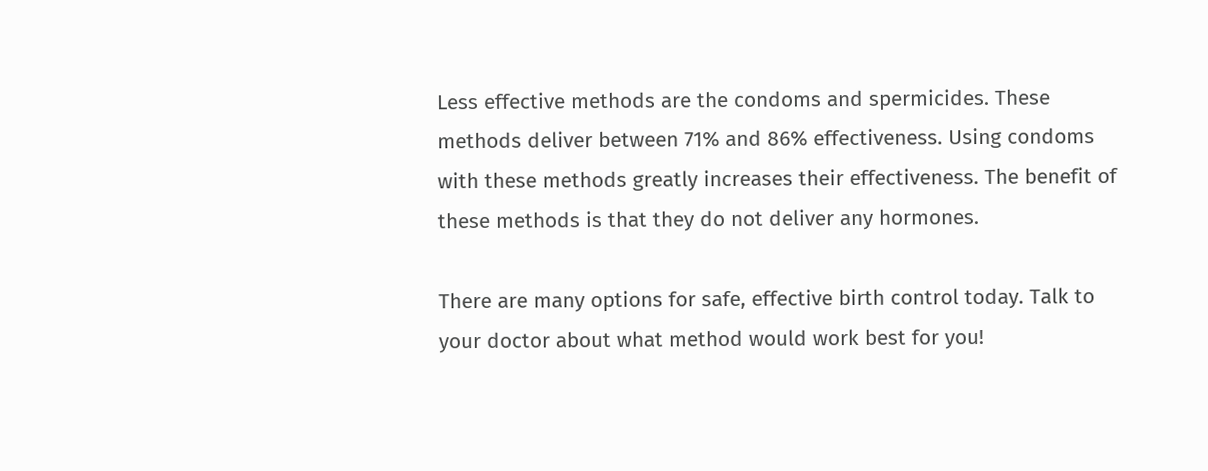Less effective methods are the condoms and spermicides. These methods deliver between 71% and 86% effectiveness. Using condoms with these methods greatly increases their effectiveness. The benefit of these methods is that they do not deliver any hormones.

There are many options for safe, effective birth control today. Talk to your doctor about what method would work best for you!